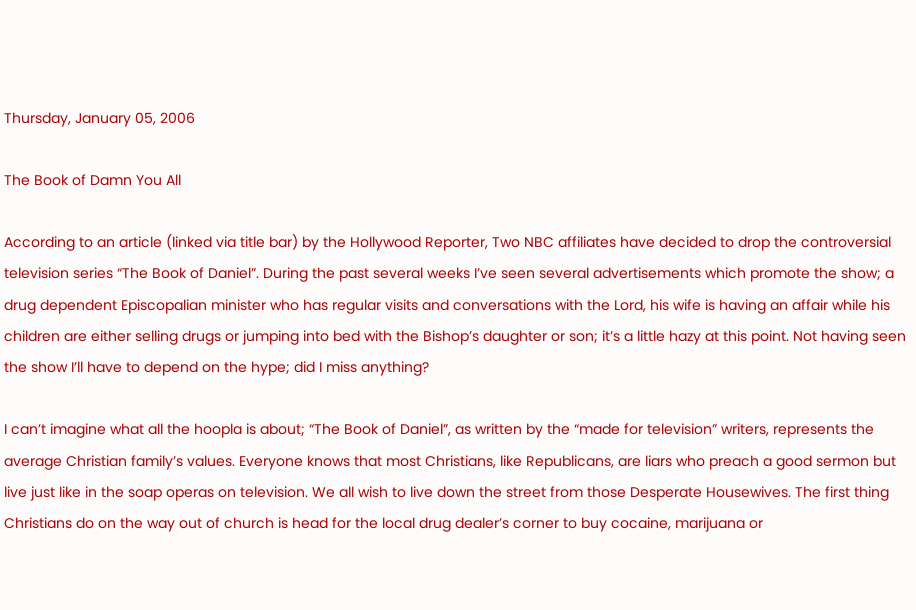Thursday, January 05, 2006

The Book of Damn You All

According to an article (linked via title bar) by the Hollywood Reporter, Two NBC affiliates have decided to drop the controversial television series “The Book of Daniel”. During the past several weeks I’ve seen several advertisements which promote the show; a drug dependent Episcopalian minister who has regular visits and conversations with the Lord, his wife is having an affair while his children are either selling drugs or jumping into bed with the Bishop’s daughter or son; it’s a little hazy at this point. Not having seen the show I’ll have to depend on the hype; did I miss anything?

I can’t imagine what all the hoopla is about; “The Book of Daniel”, as written by the “made for television” writers, represents the average Christian family’s values. Everyone knows that most Christians, like Republicans, are liars who preach a good sermon but live just like in the soap operas on television. We all wish to live down the street from those Desperate Housewives. The first thing Christians do on the way out of church is head for the local drug dealer’s corner to buy cocaine, marijuana or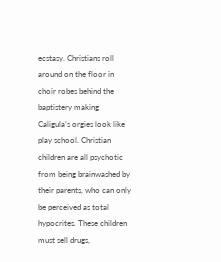ecstasy. Christians roll around on the floor in choir robes behind the baptistery making Caligula’s orgies look like play school. Christian children are all psychotic from being brainwashed by their parents, who can only be perceived as total hypocrites. These children must sell drugs,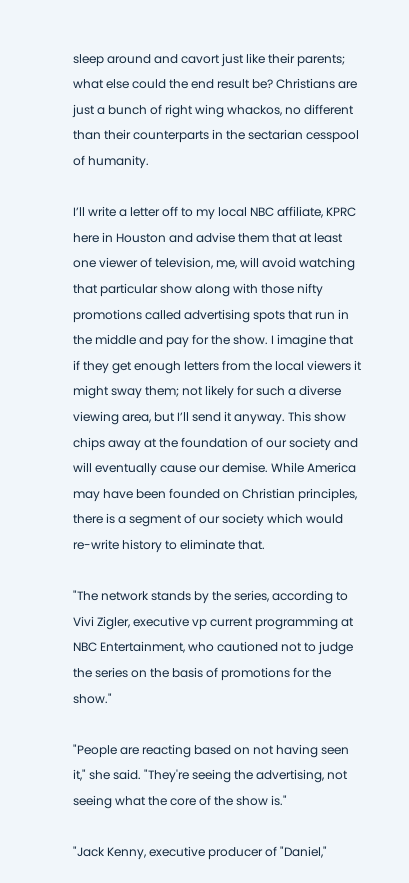sleep around and cavort just like their parents; what else could the end result be? Christians are just a bunch of right wing whackos, no different than their counterparts in the sectarian cesspool of humanity.

I’ll write a letter off to my local NBC affiliate, KPRC here in Houston and advise them that at least one viewer of television, me, will avoid watching that particular show along with those nifty promotions called advertising spots that run in the middle and pay for the show. I imagine that if they get enough letters from the local viewers it might sway them; not likely for such a diverse viewing area, but I’ll send it anyway. This show chips away at the foundation of our society and will eventually cause our demise. While America may have been founded on Christian principles, there is a segment of our society which would re-write history to eliminate that.

"The network stands by the series, according to Vivi Zigler, executive vp current programming at NBC Entertainment, who cautioned not to judge the series on the basis of promotions for the show."

"People are reacting based on not having seen it," she said. "They're seeing the advertising, not seeing what the core of the show is."

"Jack Kenny, executive producer of "Daniel,"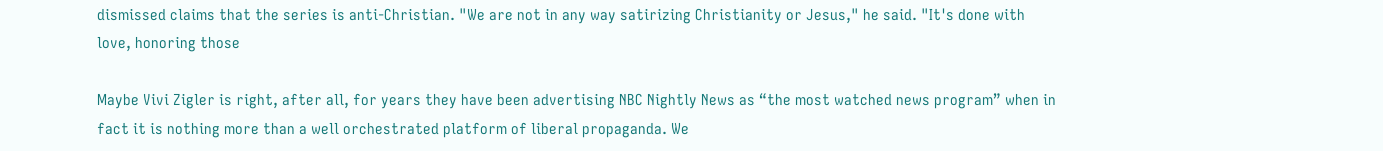dismissed claims that the series is anti-Christian. "We are not in any way satirizing Christianity or Jesus," he said. "It's done with love, honoring those

Maybe Vivi Zigler is right, after all, for years they have been advertising NBC Nightly News as “the most watched news program” when in fact it is nothing more than a well orchestrated platform of liberal propaganda. We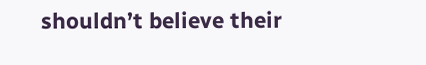shouldn’t believe their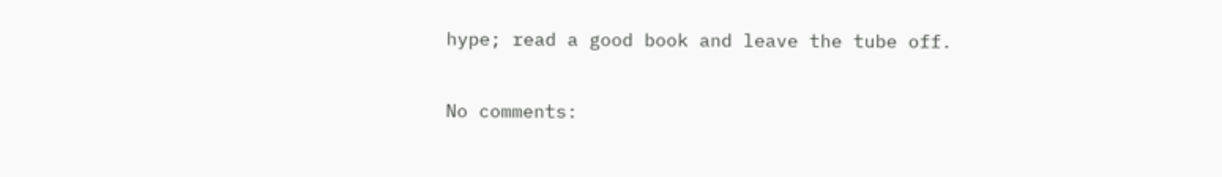hype; read a good book and leave the tube off.

No comments: